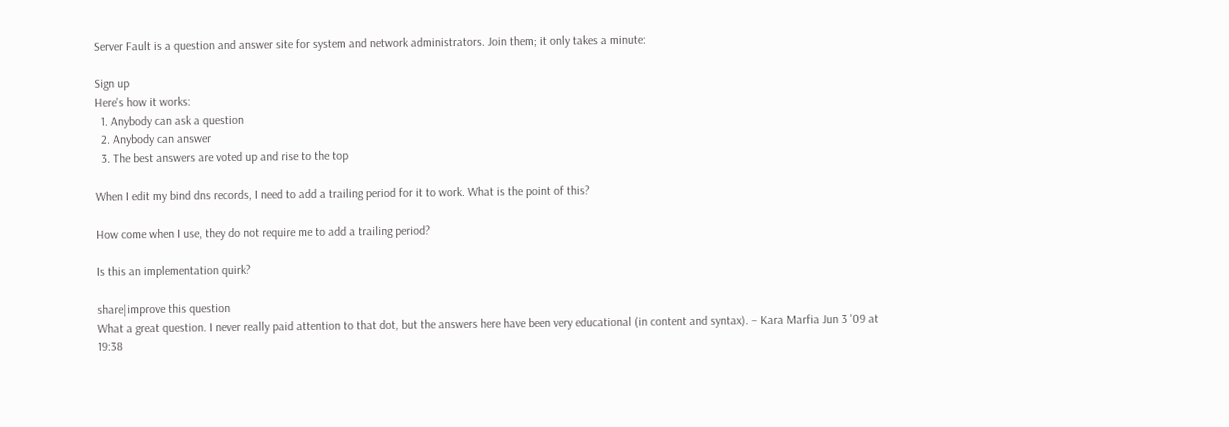Server Fault is a question and answer site for system and network administrators. Join them; it only takes a minute:

Sign up
Here's how it works:
  1. Anybody can ask a question
  2. Anybody can answer
  3. The best answers are voted up and rise to the top

When I edit my bind dns records, I need to add a trailing period for it to work. What is the point of this?

How come when I use, they do not require me to add a trailing period?

Is this an implementation quirk?

share|improve this question
What a great question. I never really paid attention to that dot, but the answers here have been very educational (in content and syntax). – Kara Marfia Jun 3 '09 at 19:38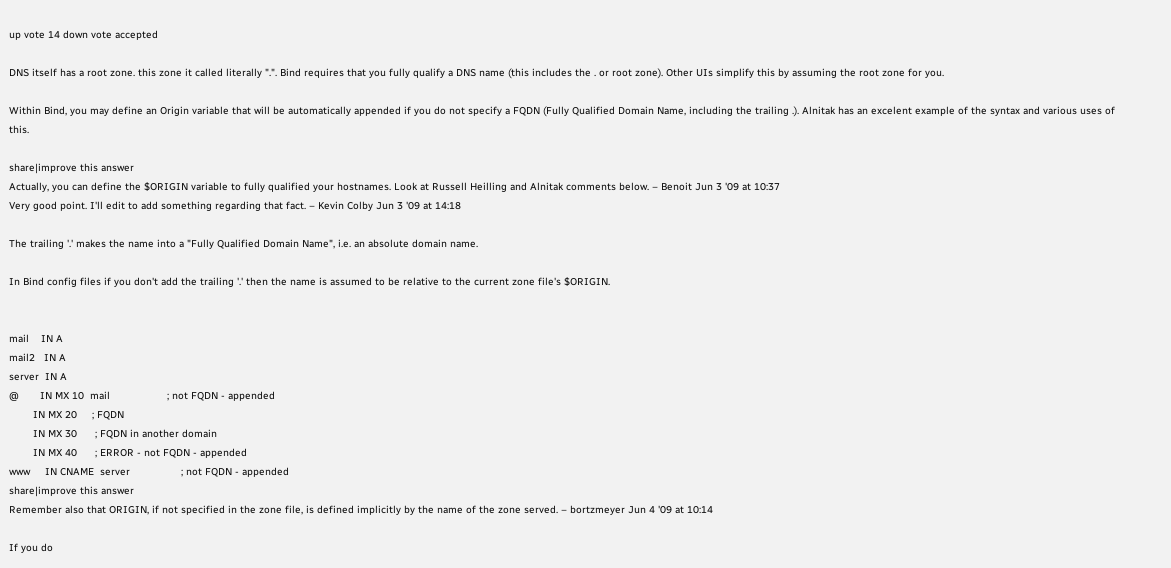up vote 14 down vote accepted

DNS itself has a root zone. this zone it called literally ".". Bind requires that you fully qualify a DNS name (this includes the . or root zone). Other UIs simplify this by assuming the root zone for you.

Within Bind, you may define an Origin variable that will be automatically appended if you do not specify a FQDN (Fully Qualified Domain Name, including the trailing .). Alnitak has an excelent example of the syntax and various uses of this.

share|improve this answer
Actually, you can define the $ORIGIN variable to fully qualified your hostnames. Look at Russell Heilling and Alnitak comments below. – Benoit Jun 3 '09 at 10:37
Very good point. I'll edit to add something regarding that fact. – Kevin Colby Jun 3 '09 at 14:18

The trailing '.' makes the name into a "Fully Qualified Domain Name", i.e. an absolute domain name.

In Bind config files if you don't add the trailing '.' then the name is assumed to be relative to the current zone file's $ORIGIN.


mail    IN A
mail2   IN A
server  IN A
@       IN MX 10  mail                   ; not FQDN - appended
        IN MX 20     ; FQDN
        IN MX 30      ; FQDN in another domain
        IN MX 40      ; ERROR - not FQDN - appended
www     IN CNAME  server                 ; not FQDN - appended
share|improve this answer
Remember also that ORIGIN, if not specified in the zone file, is defined implicitly by the name of the zone served. – bortzmeyer Jun 4 '09 at 10:14

If you do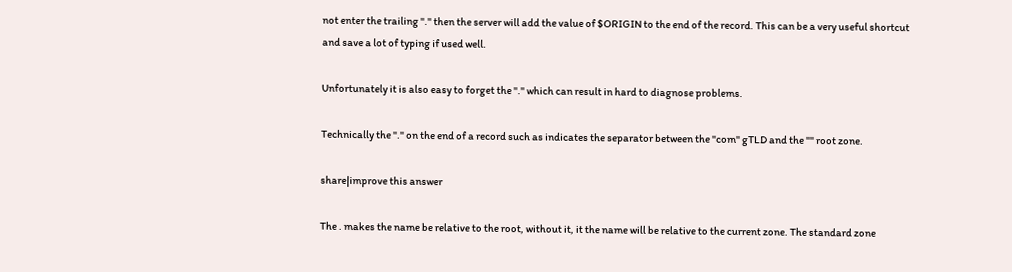not enter the trailing "." then the server will add the value of $ORIGIN to the end of the record. This can be a very useful shortcut and save a lot of typing if used well.

Unfortunately it is also easy to forget the "." which can result in hard to diagnose problems.

Technically the "." on the end of a record such as indicates the separator between the "com" gTLD and the "" root zone.

share|improve this answer

The . makes the name be relative to the root, without it, it the name will be relative to the current zone. The standard zone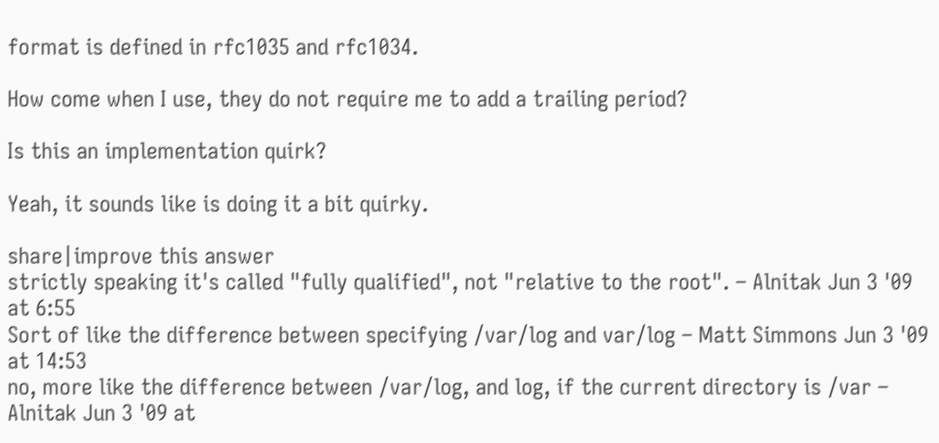format is defined in rfc1035 and rfc1034.

How come when I use, they do not require me to add a trailing period?

Is this an implementation quirk?

Yeah, it sounds like is doing it a bit quirky.

share|improve this answer
strictly speaking it's called "fully qualified", not "relative to the root". – Alnitak Jun 3 '09 at 6:55
Sort of like the difference between specifying /var/log and var/log – Matt Simmons Jun 3 '09 at 14:53
no, more like the difference between /var/log, and log, if the current directory is /var – Alnitak Jun 3 '09 at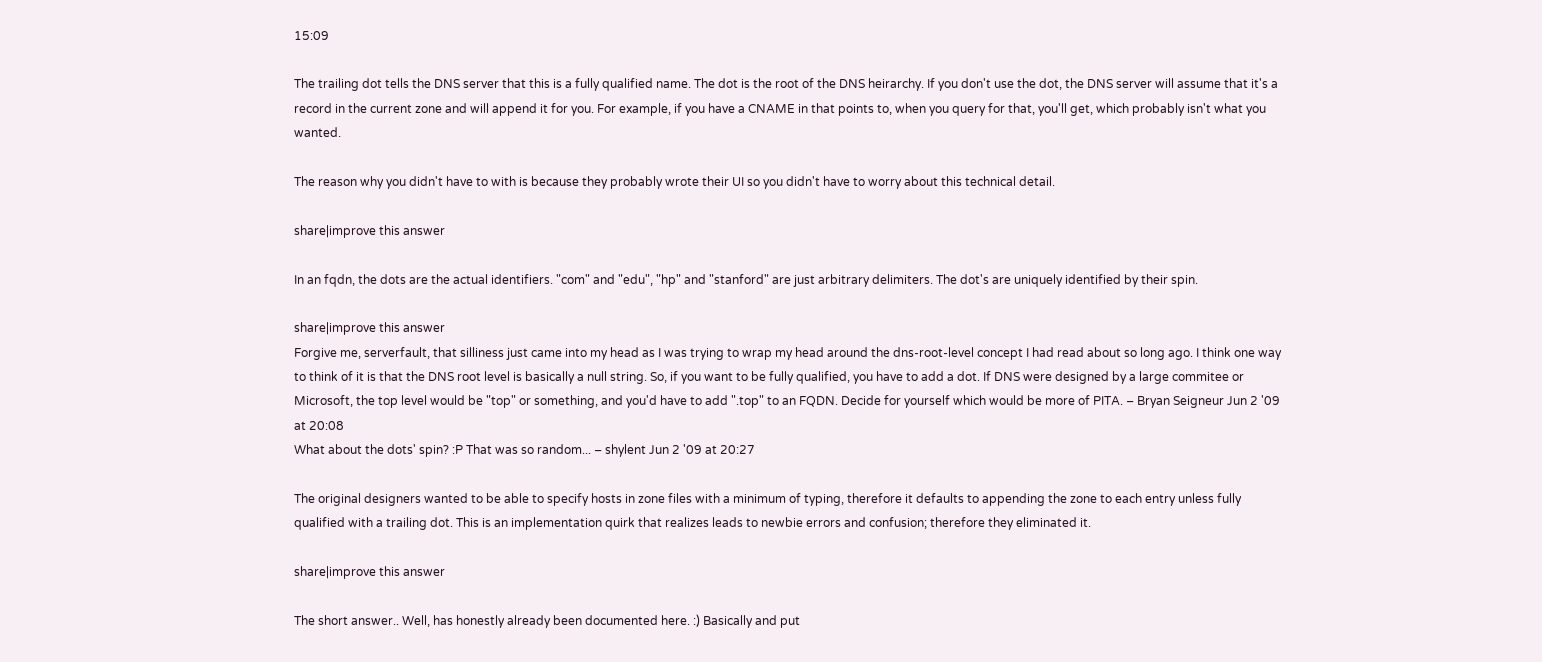15:09

The trailing dot tells the DNS server that this is a fully qualified name. The dot is the root of the DNS heirarchy. If you don't use the dot, the DNS server will assume that it's a record in the current zone and will append it for you. For example, if you have a CNAME in that points to, when you query for that, you'll get, which probably isn't what you wanted.

The reason why you didn't have to with is because they probably wrote their UI so you didn't have to worry about this technical detail.

share|improve this answer

In an fqdn, the dots are the actual identifiers. "com" and "edu", "hp" and "stanford" are just arbitrary delimiters. The dot's are uniquely identified by their spin.

share|improve this answer
Forgive me, serverfault, that silliness just came into my head as I was trying to wrap my head around the dns-root-level concept I had read about so long ago. I think one way to think of it is that the DNS root level is basically a null string. So, if you want to be fully qualified, you have to add a dot. If DNS were designed by a large commitee or Microsoft, the top level would be "top" or something, and you'd have to add ".top" to an FQDN. Decide for yourself which would be more of PITA. – Bryan Seigneur Jun 2 '09 at 20:08
What about the dots' spin? :P That was so random... – shylent Jun 2 '09 at 20:27

The original designers wanted to be able to specify hosts in zone files with a minimum of typing, therefore it defaults to appending the zone to each entry unless fully qualified with a trailing dot. This is an implementation quirk that realizes leads to newbie errors and confusion; therefore they eliminated it.

share|improve this answer

The short answer.. Well, has honestly already been documented here. :) Basically and put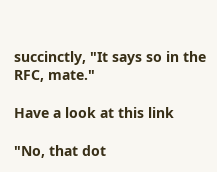succinctly, "It says so in the RFC, mate."

Have a look at this link

"No, that dot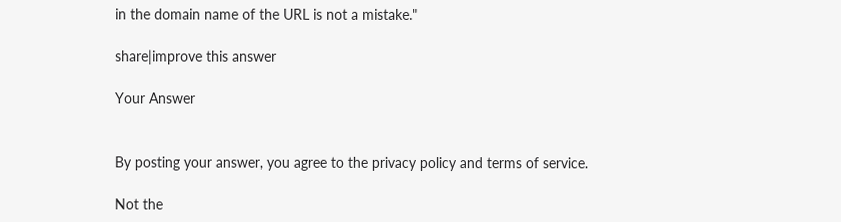in the domain name of the URL is not a mistake."

share|improve this answer

Your Answer


By posting your answer, you agree to the privacy policy and terms of service.

Not the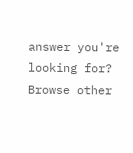answer you're looking for? Browse other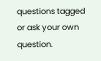questions tagged or ask your own question.